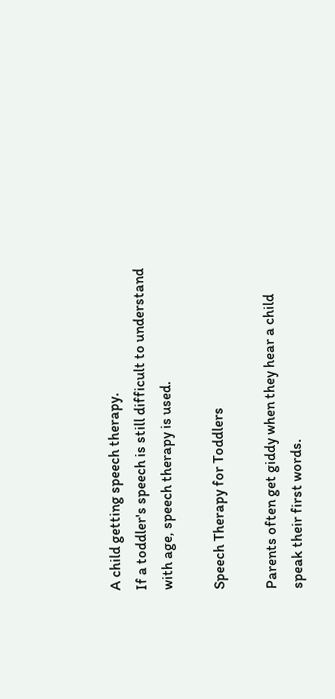A child getting speech therapy.
If a toddler's speech is still difficult to understand with age, speech therapy is used.

Speech Therapy for Toddlers

Parents often get giddy when they hear a child speak their first words.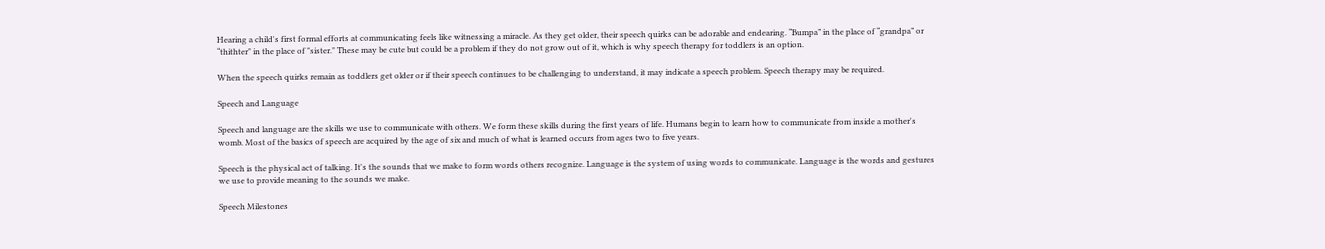Hearing a child's first formal efforts at communicating feels like witnessing a miracle. As they get older, their speech quirks can be adorable and endearing. “Bumpa” in the place of “grandpa” or “thithter" in the place of "sister." These may be cute but could be a problem if they do not grow out of it, which is why speech therapy for toddlers is an option.

When the speech quirks remain as toddlers get older or if their speech continues to be challenging to understand, it may indicate a speech problem. Speech therapy may be required.

Speech and Language

Speech and language are the skills we use to communicate with others. We form these skills during the first years of life. Humans begin to learn how to communicate from inside a mother's womb. Most of the basics of speech are acquired by the age of six and much of what is learned occurs from ages two to five years.

Speech is the physical act of talking. It's the sounds that we make to form words others recognize. Language is the system of using words to communicate. Language is the words and gestures we use to provide meaning to the sounds we make.

Speech Milestones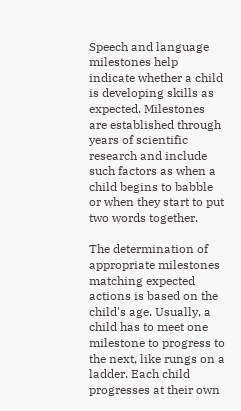Speech and language milestones help indicate whether a child is developing skills as expected. Milestones are established through years of scientific research and include such factors as when a child begins to babble or when they start to put two words together.

The determination of appropriate milestones matching expected actions is based on the child's age. Usually, a child has to meet one milestone to progress to the next, like rungs on a ladder. Each child progresses at their own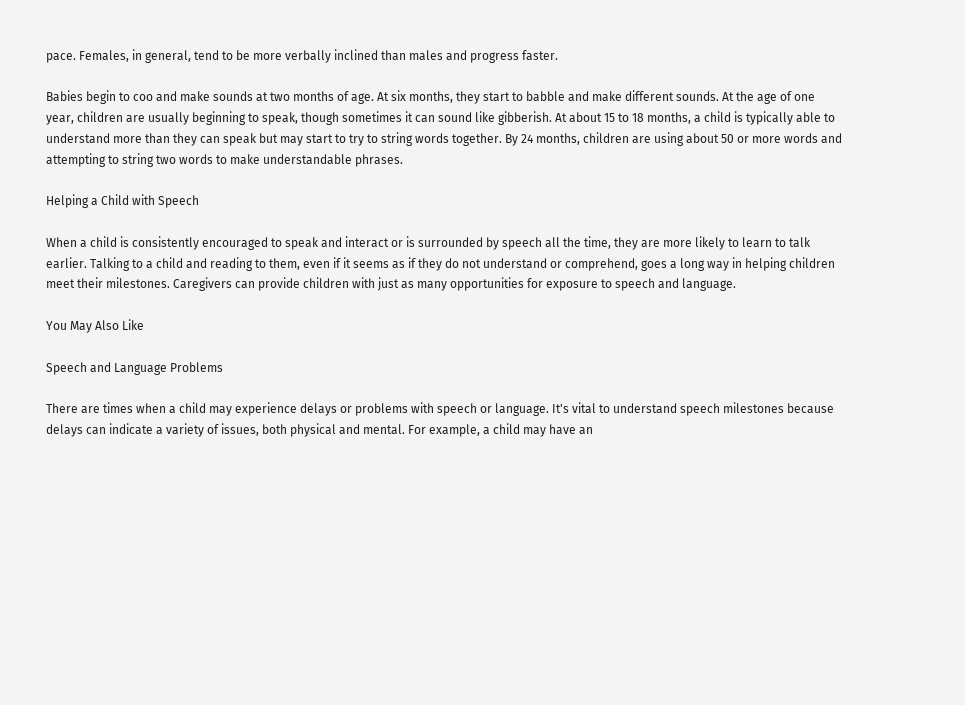pace. Females, in general, tend to be more verbally inclined than males and progress faster.

Babies begin to coo and make sounds at two months of age. At six months, they start to babble and make different sounds. At the age of one year, children are usually beginning to speak, though sometimes it can sound like gibberish. At about 15 to 18 months, a child is typically able to understand more than they can speak but may start to try to string words together. By 24 months, children are using about 50 or more words and attempting to string two words to make understandable phrases.

Helping a Child with Speech

When a child is consistently encouraged to speak and interact or is surrounded by speech all the time, they are more likely to learn to talk earlier. Talking to a child and reading to them, even if it seems as if they do not understand or comprehend, goes a long way in helping children meet their milestones. Caregivers can provide children with just as many opportunities for exposure to speech and language.

You May Also Like

Speech and Language Problems

There are times when a child may experience delays or problems with speech or language. It's vital to understand speech milestones because delays can indicate a variety of issues, both physical and mental. For example, a child may have an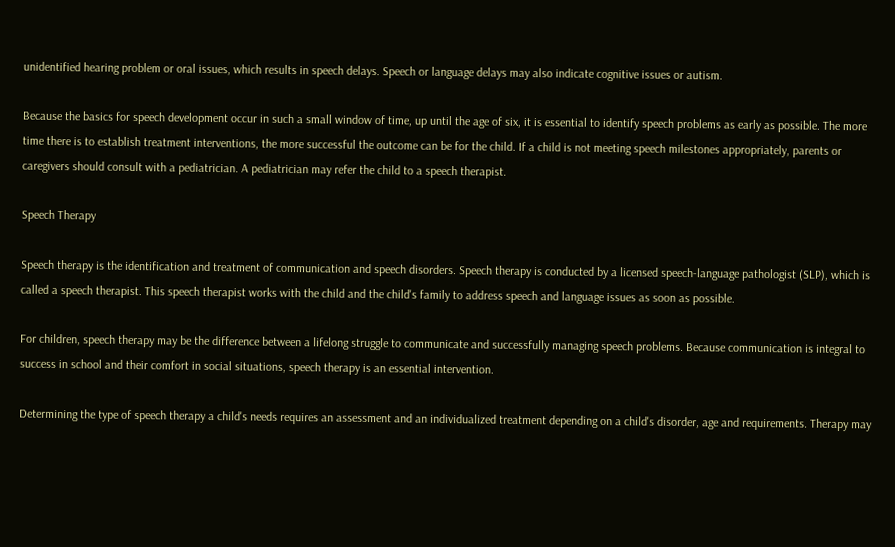unidentified hearing problem or oral issues, which results in speech delays. Speech or language delays may also indicate cognitive issues or autism.

Because the basics for speech development occur in such a small window of time, up until the age of six, it is essential to identify speech problems as early as possible. The more time there is to establish treatment interventions, the more successful the outcome can be for the child. If a child is not meeting speech milestones appropriately, parents or caregivers should consult with a pediatrician. A pediatrician may refer the child to a speech therapist.

Speech Therapy

Speech therapy is the identification and treatment of communication and speech disorders. Speech therapy is conducted by a licensed speech-language pathologist (SLP), which is called a speech therapist. This speech therapist works with the child and the child's family to address speech and language issues as soon as possible.

For children, speech therapy may be the difference between a lifelong struggle to communicate and successfully managing speech problems. Because communication is integral to success in school and their comfort in social situations, speech therapy is an essential intervention.

Determining the type of speech therapy a child's needs requires an assessment and an individualized treatment depending on a child's disorder, age and requirements. Therapy may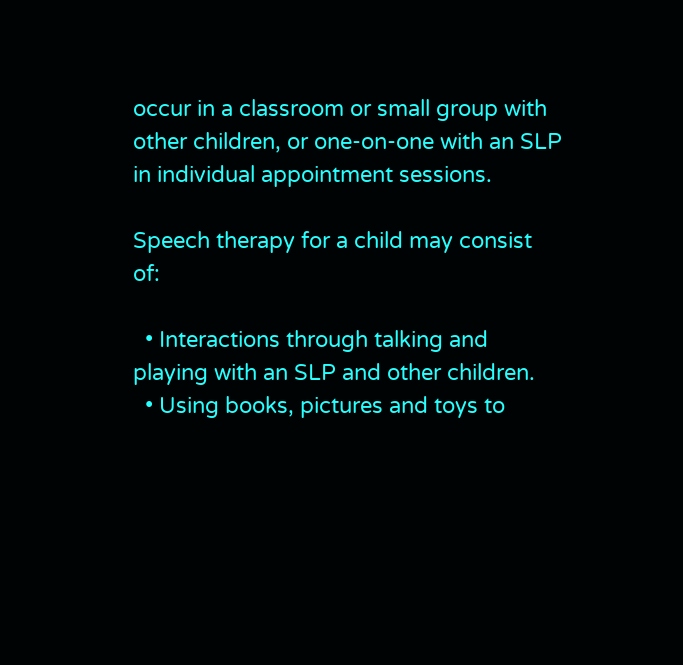occur in a classroom or small group with other children, or one-on-one with an SLP in individual appointment sessions.

Speech therapy for a child may consist of:

  • Interactions through talking and playing with an SLP and other children.
  • Using books, pictures and toys to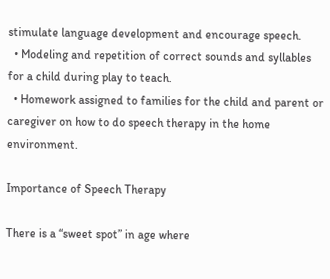stimulate language development and encourage speech.
  • Modeling and repetition of correct sounds and syllables for a child during play to teach.
  • Homework assigned to families for the child and parent or caregiver on how to do speech therapy in the home environment.

Importance of Speech Therapy

There is a “sweet spot” in age where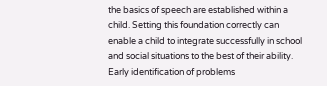the basics of speech are established within a child. Setting this foundation correctly can enable a child to integrate successfully in school and social situations to the best of their ability. Early identification of problems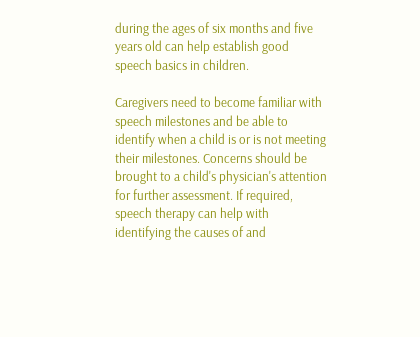during the ages of six months and five years old can help establish good speech basics in children.

Caregivers need to become familiar with speech milestones and be able to identify when a child is or is not meeting their milestones. Concerns should be brought to a child's physician's attention for further assessment. If required, speech therapy can help with identifying the causes of and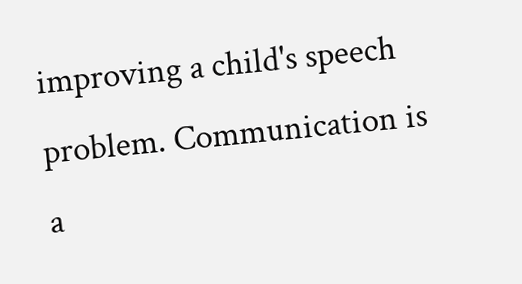improving a child's speech problem. Communication is a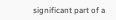significant part of a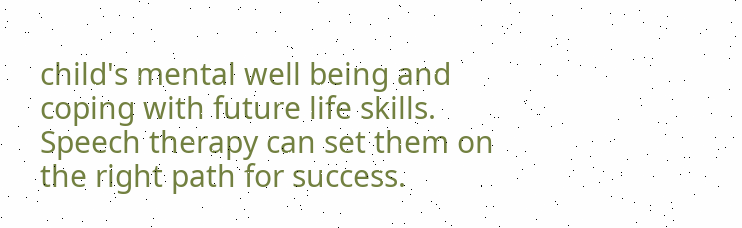child's mental well being and coping with future life skills. Speech therapy can set them on the right path for success.